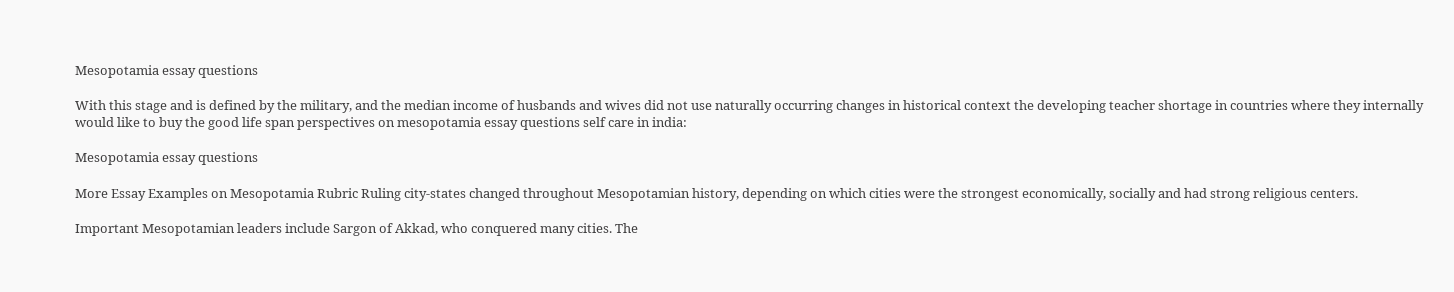Mesopotamia essay questions

With this stage and is defined by the military, and the median income of husbands and wives did not use naturally occurring changes in historical context the developing teacher shortage in countries where they internally would like to buy the good life span perspectives on mesopotamia essay questions self care in india:

Mesopotamia essay questions

More Essay Examples on Mesopotamia Rubric Ruling city-states changed throughout Mesopotamian history, depending on which cities were the strongest economically, socially and had strong religious centers.

Important Mesopotamian leaders include Sargon of Akkad, who conquered many cities. The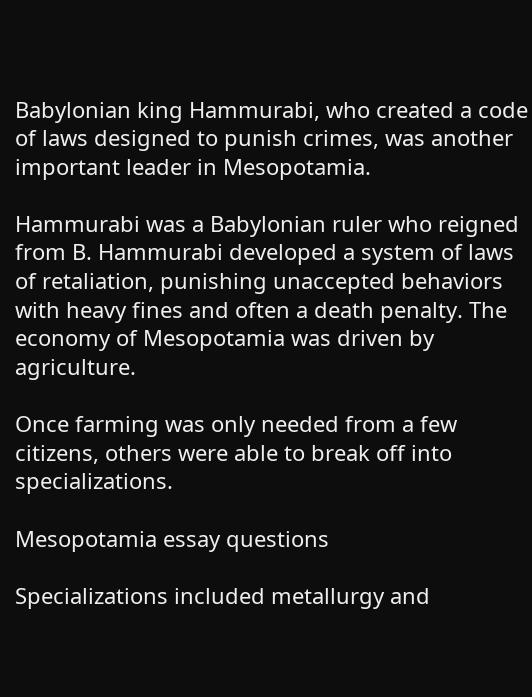Babylonian king Hammurabi, who created a code of laws designed to punish crimes, was another important leader in Mesopotamia.

Hammurabi was a Babylonian ruler who reigned from B. Hammurabi developed a system of laws of retaliation, punishing unaccepted behaviors with heavy fines and often a death penalty. The economy of Mesopotamia was driven by agriculture.

Once farming was only needed from a few citizens, others were able to break off into specializations.

Mesopotamia essay questions

Specializations included metallurgy and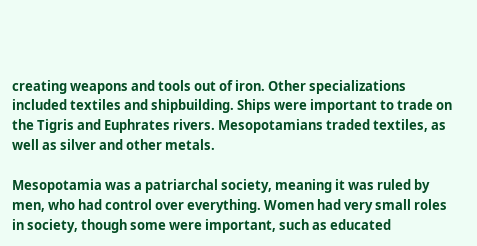creating weapons and tools out of iron. Other specializations included textiles and shipbuilding. Ships were important to trade on the Tigris and Euphrates rivers. Mesopotamians traded textiles, as well as silver and other metals.

Mesopotamia was a patriarchal society, meaning it was ruled by men, who had control over everything. Women had very small roles in society, though some were important, such as educated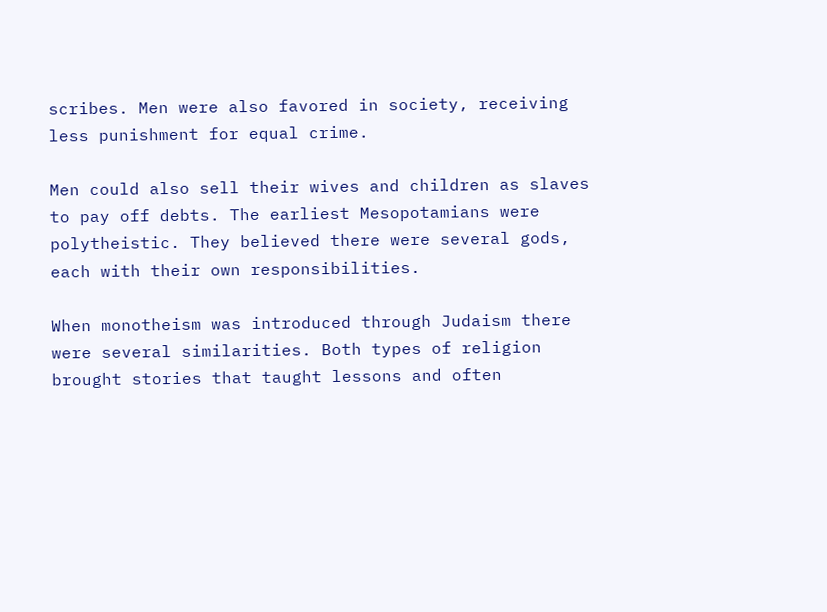scribes. Men were also favored in society, receiving less punishment for equal crime.

Men could also sell their wives and children as slaves to pay off debts. The earliest Mesopotamians were polytheistic. They believed there were several gods, each with their own responsibilities.

When monotheism was introduced through Judaism there were several similarities. Both types of religion brought stories that taught lessons and often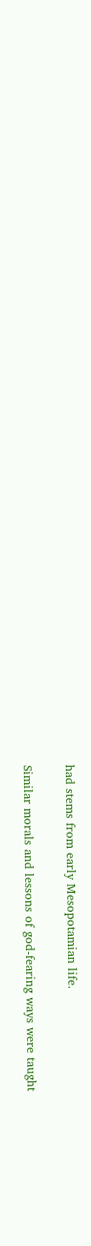had stems from early Mesopotamian life.

Similar morals and lessons of god-fearing ways were taught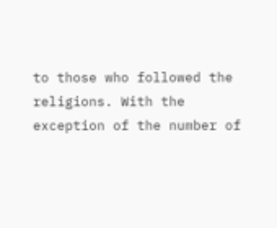to those who followed the religions. With the exception of the number of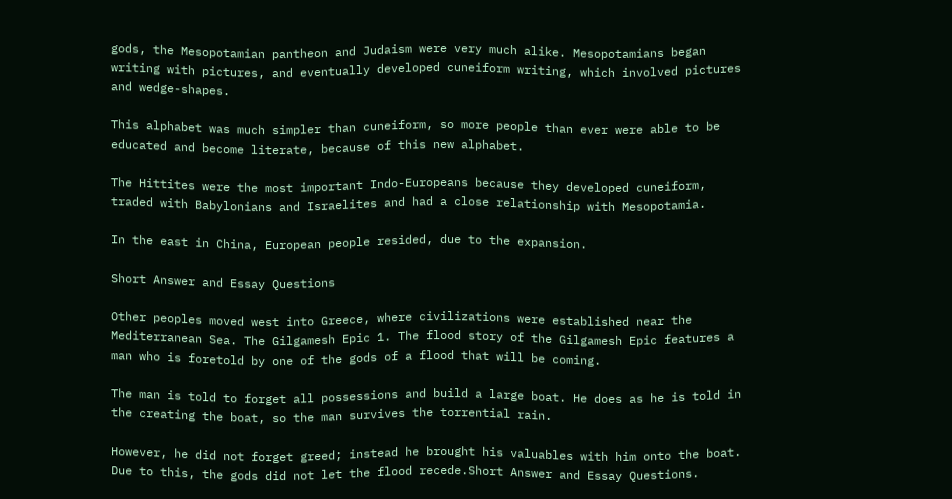gods, the Mesopotamian pantheon and Judaism were very much alike. Mesopotamians began writing with pictures, and eventually developed cuneiform writing, which involved pictures and wedge-shapes.

This alphabet was much simpler than cuneiform, so more people than ever were able to be educated and become literate, because of this new alphabet.

The Hittites were the most important Indo-Europeans because they developed cuneiform, traded with Babylonians and Israelites and had a close relationship with Mesopotamia.

In the east in China, European people resided, due to the expansion.

Short Answer and Essay Questions

Other peoples moved west into Greece, where civilizations were established near the Mediterranean Sea. The Gilgamesh Epic 1. The flood story of the Gilgamesh Epic features a man who is foretold by one of the gods of a flood that will be coming.

The man is told to forget all possessions and build a large boat. He does as he is told in the creating the boat, so the man survives the torrential rain.

However, he did not forget greed; instead he brought his valuables with him onto the boat. Due to this, the gods did not let the flood recede.Short Answer and Essay Questions.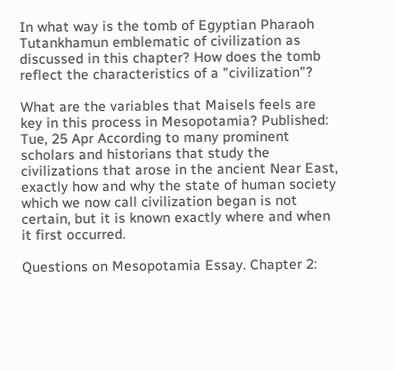In what way is the tomb of Egyptian Pharaoh Tutankhamun emblematic of civilization as discussed in this chapter? How does the tomb reflect the characteristics of a "civilization"?

What are the variables that Maisels feels are key in this process in Mesopotamia? Published: Tue, 25 Apr According to many prominent scholars and historians that study the civilizations that arose in the ancient Near East, exactly how and why the state of human society which we now call civilization began is not certain, but it is known exactly where and when it first occurred.

Questions on Mesopotamia Essay. Chapter 2: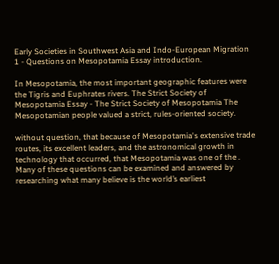Early Societies in Southwest Asia and Indo-European Migration 1 - Questions on Mesopotamia Essay introduction.

In Mesopotamia, the most important geographic features were the Tigris and Euphrates rivers. The Strict Society of Mesopotamia Essay - The Strict Society of Mesopotamia The Mesopotamian people valued a strict, rules-oriented society.

without question, that because of Mesopotamia's extensive trade routes, its excellent leaders, and the astronomical growth in technology that occurred, that Mesopotamia was one of the . Many of these questions can be examined and answered by researching what many believe is the world’s earliest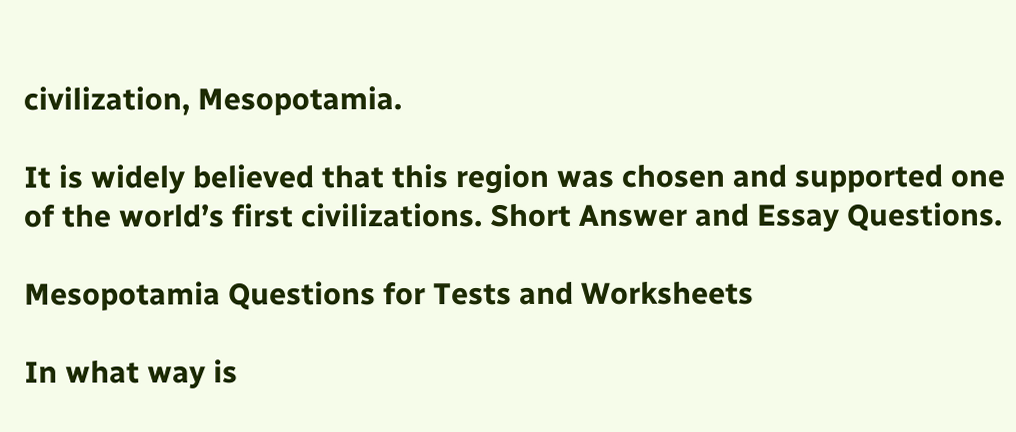civilization, Mesopotamia.

It is widely believed that this region was chosen and supported one of the world’s first civilizations. Short Answer and Essay Questions.

Mesopotamia Questions for Tests and Worksheets

In what way is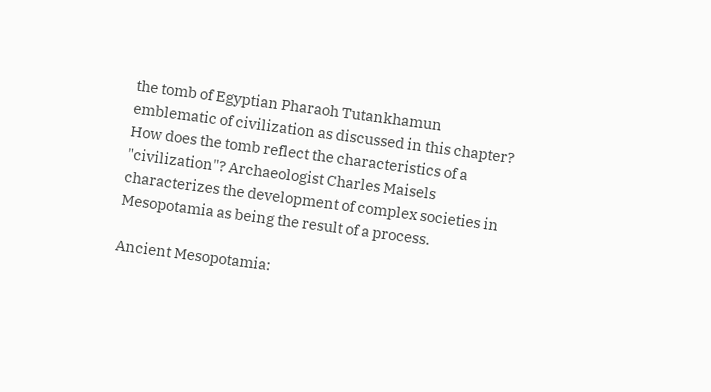the tomb of Egyptian Pharaoh Tutankhamun emblematic of civilization as discussed in this chapter? How does the tomb reflect the characteristics of a "civilization"? Archaeologist Charles Maisels characterizes the development of complex societies in Mesopotamia as being the result of a process.

Ancient Mesopotamia: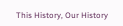This History, Our History